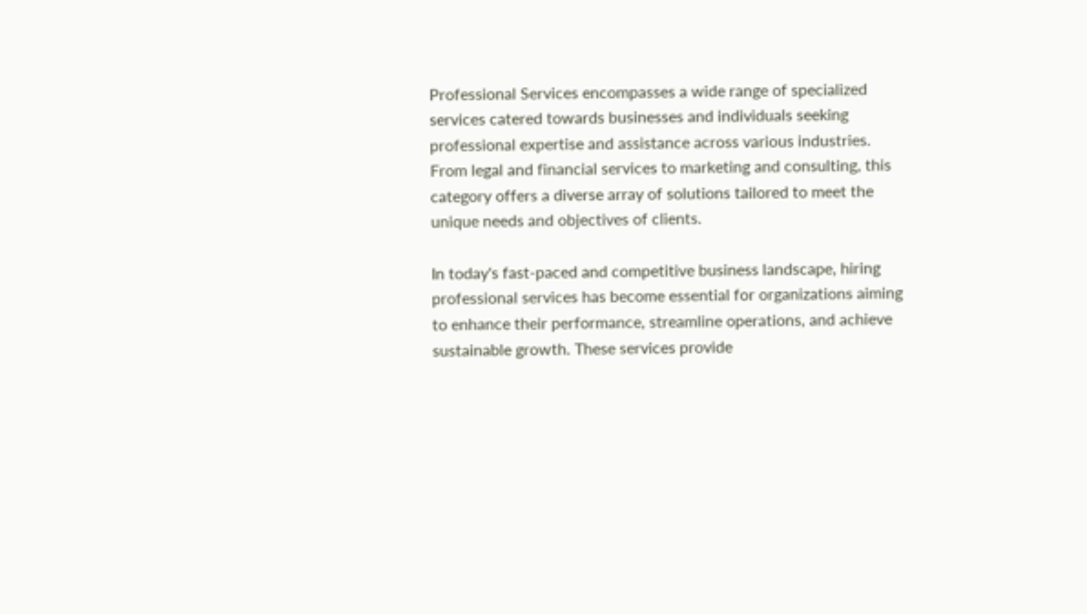Professional Services encompasses a wide range of specialized services catered towards businesses and individuals seeking professional expertise and assistance across various industries. From legal and financial services to marketing and consulting, this category offers a diverse array of solutions tailored to meet the unique needs and objectives of clients.

In today's fast-paced and competitive business landscape, hiring professional services has become essential for organizations aiming to enhance their performance, streamline operations, and achieve sustainable growth. These services provide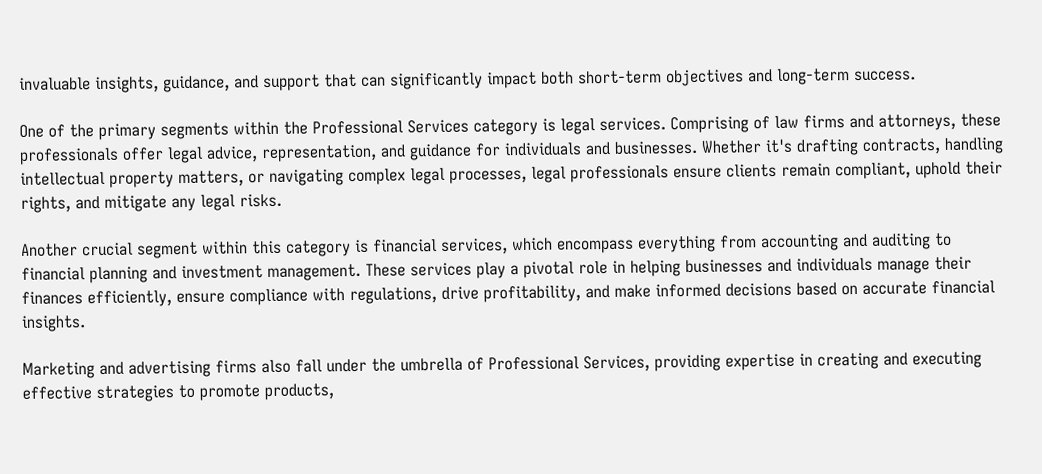invaluable insights, guidance, and support that can significantly impact both short-term objectives and long-term success.

One of the primary segments within the Professional Services category is legal services. Comprising of law firms and attorneys, these professionals offer legal advice, representation, and guidance for individuals and businesses. Whether it's drafting contracts, handling intellectual property matters, or navigating complex legal processes, legal professionals ensure clients remain compliant, uphold their rights, and mitigate any legal risks.

Another crucial segment within this category is financial services, which encompass everything from accounting and auditing to financial planning and investment management. These services play a pivotal role in helping businesses and individuals manage their finances efficiently, ensure compliance with regulations, drive profitability, and make informed decisions based on accurate financial insights.

Marketing and advertising firms also fall under the umbrella of Professional Services, providing expertise in creating and executing effective strategies to promote products,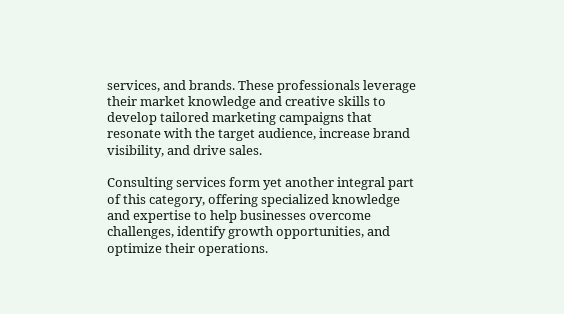services, and brands. These professionals leverage their market knowledge and creative skills to develop tailored marketing campaigns that resonate with the target audience, increase brand visibility, and drive sales.

Consulting services form yet another integral part of this category, offering specialized knowledge and expertise to help businesses overcome challenges, identify growth opportunities, and optimize their operations.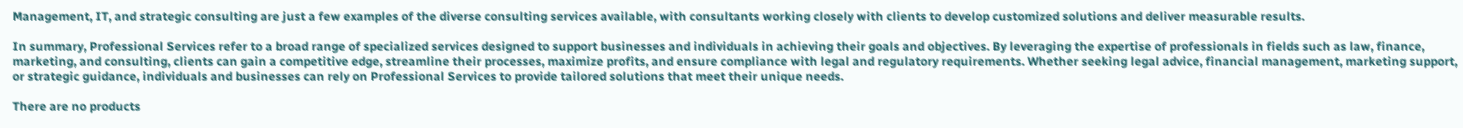Management, IT, and strategic consulting are just a few examples of the diverse consulting services available, with consultants working closely with clients to develop customized solutions and deliver measurable results.

In summary, Professional Services refer to a broad range of specialized services designed to support businesses and individuals in achieving their goals and objectives. By leveraging the expertise of professionals in fields such as law, finance, marketing, and consulting, clients can gain a competitive edge, streamline their processes, maximize profits, and ensure compliance with legal and regulatory requirements. Whether seeking legal advice, financial management, marketing support, or strategic guidance, individuals and businesses can rely on Professional Services to provide tailored solutions that meet their unique needs.

There are no products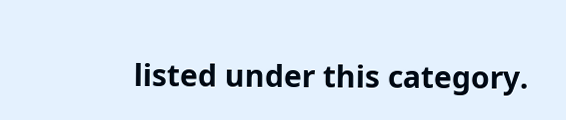listed under this category.